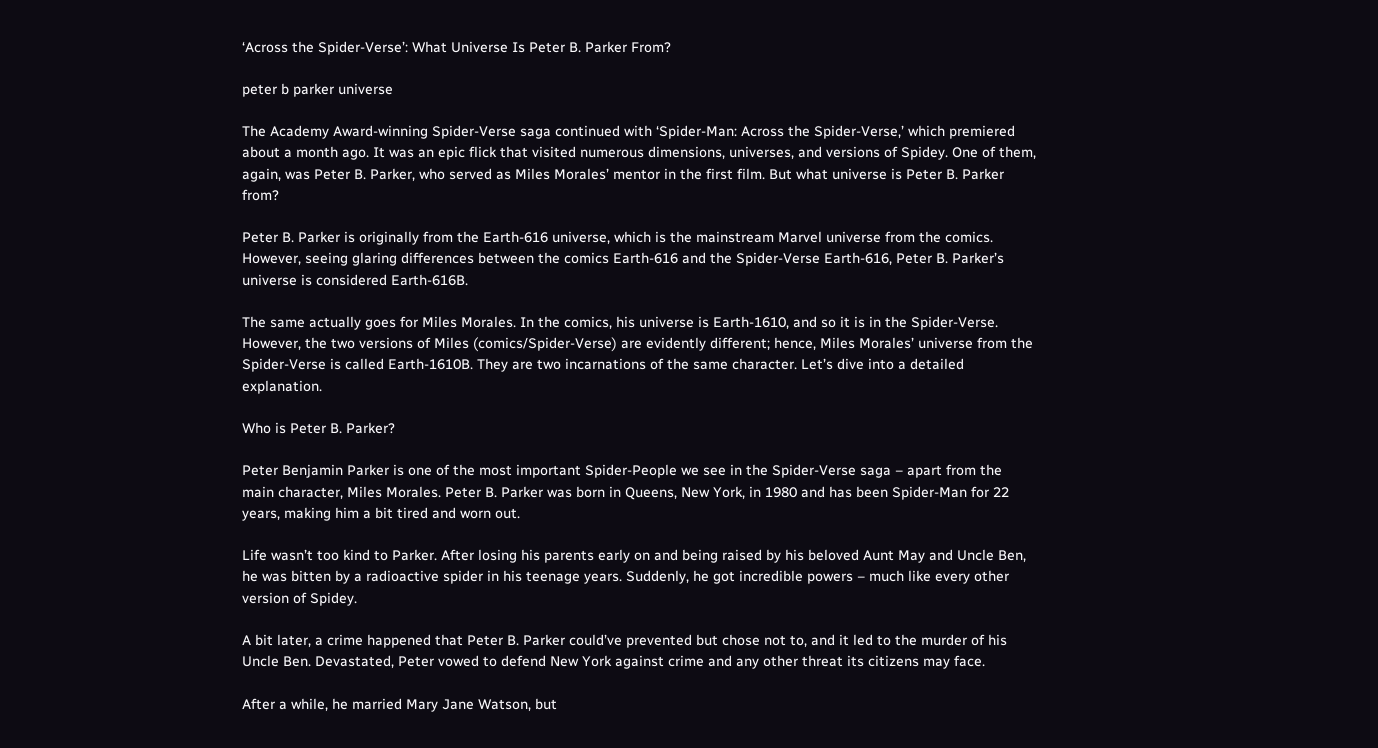‘Across the Spider-Verse’: What Universe Is Peter B. Parker From?

peter b parker universe

The Academy Award-winning Spider-Verse saga continued with ‘Spider-Man: Across the Spider-Verse,’ which premiered about a month ago. It was an epic flick that visited numerous dimensions, universes, and versions of Spidey. One of them, again, was Peter B. Parker, who served as Miles Morales’ mentor in the first film. But what universe is Peter B. Parker from?

Peter B. Parker is originally from the Earth-616 universe, which is the mainstream Marvel universe from the comics. However, seeing glaring differences between the comics Earth-616 and the Spider-Verse Earth-616, Peter B. Parker’s universe is considered Earth-616B.

The same actually goes for Miles Morales. In the comics, his universe is Earth-1610, and so it is in the Spider-Verse. However, the two versions of Miles (comics/Spider-Verse) are evidently different; hence, Miles Morales’ universe from the Spider-Verse is called Earth-1610B. They are two incarnations of the same character. Let’s dive into a detailed explanation.

Who is Peter B. Parker?

Peter Benjamin Parker is one of the most important Spider-People we see in the Spider-Verse saga – apart from the main character, Miles Morales. Peter B. Parker was born in Queens, New York, in 1980 and has been Spider-Man for 22 years, making him a bit tired and worn out.

Life wasn’t too kind to Parker. After losing his parents early on and being raised by his beloved Aunt May and Uncle Ben, he was bitten by a radioactive spider in his teenage years. Suddenly, he got incredible powers – much like every other version of Spidey.

A bit later, a crime happened that Peter B. Parker could’ve prevented but chose not to, and it led to the murder of his Uncle Ben. Devastated, Peter vowed to defend New York against crime and any other threat its citizens may face.

After a while, he married Mary Jane Watson, but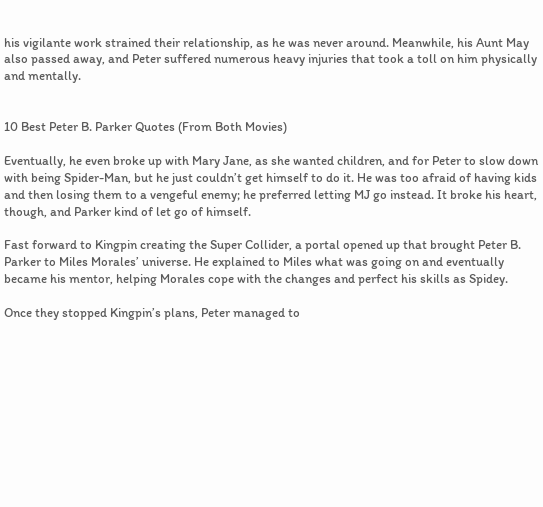his vigilante work strained their relationship, as he was never around. Meanwhile, his Aunt May also passed away, and Peter suffered numerous heavy injuries that took a toll on him physically and mentally.


10 Best Peter B. Parker Quotes (From Both Movies)

Eventually, he even broke up with Mary Jane, as she wanted children, and for Peter to slow down with being Spider-Man, but he just couldn’t get himself to do it. He was too afraid of having kids and then losing them to a vengeful enemy; he preferred letting MJ go instead. It broke his heart, though, and Parker kind of let go of himself.

Fast forward to Kingpin creating the Super Collider, a portal opened up that brought Peter B. Parker to Miles Morales’ universe. He explained to Miles what was going on and eventually became his mentor, helping Morales cope with the changes and perfect his skills as Spidey.

Once they stopped Kingpin’s plans, Peter managed to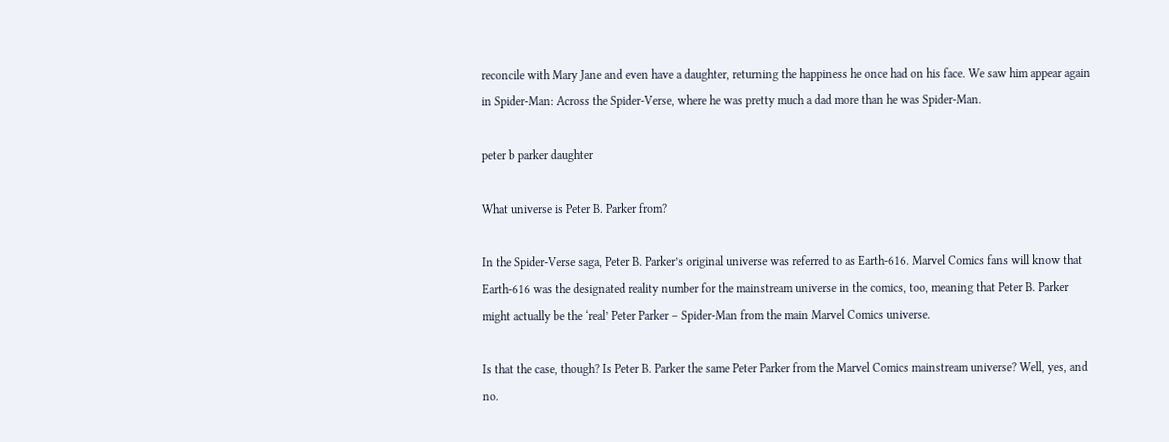reconcile with Mary Jane and even have a daughter, returning the happiness he once had on his face. We saw him appear again in Spider-Man: Across the Spider-Verse, where he was pretty much a dad more than he was Spider-Man.

peter b parker daughter

What universe is Peter B. Parker from?

In the Spider-Verse saga, Peter B. Parker’s original universe was referred to as Earth-616. Marvel Comics fans will know that Earth-616 was the designated reality number for the mainstream universe in the comics, too, meaning that Peter B. Parker might actually be the ‘real’ Peter Parker – Spider-Man from the main Marvel Comics universe.

Is that the case, though? Is Peter B. Parker the same Peter Parker from the Marvel Comics mainstream universe? Well, yes, and no.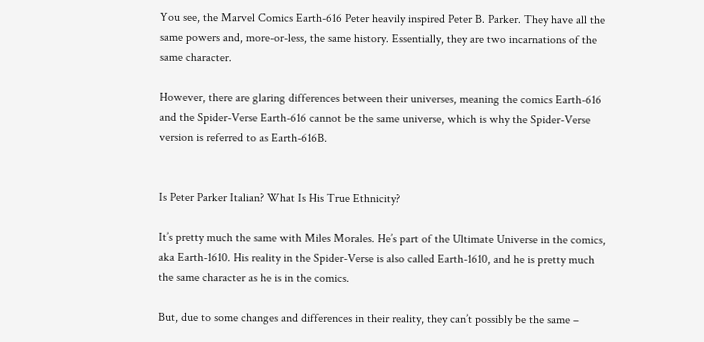You see, the Marvel Comics Earth-616 Peter heavily inspired Peter B. Parker. They have all the same powers and, more-or-less, the same history. Essentially, they are two incarnations of the same character.

However, there are glaring differences between their universes, meaning the comics Earth-616 and the Spider-Verse Earth-616 cannot be the same universe, which is why the Spider-Verse version is referred to as Earth-616B.


Is Peter Parker Italian? What Is His True Ethnicity?

It’s pretty much the same with Miles Morales. He’s part of the Ultimate Universe in the comics, aka Earth-1610. His reality in the Spider-Verse is also called Earth-1610, and he is pretty much the same character as he is in the comics.

But, due to some changes and differences in their reality, they can’t possibly be the same –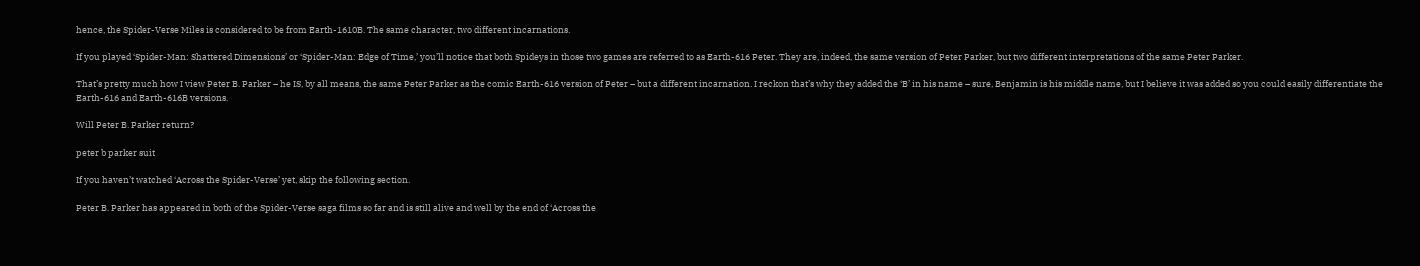hence, the Spider-Verse Miles is considered to be from Earth-1610B. The same character, two different incarnations.

If you played ‘Spider-Man: Shattered Dimensions’ or ‘Spider-Man: Edge of Time,’ you’ll notice that both Spideys in those two games are referred to as Earth-616 Peter. They are, indeed, the same version of Peter Parker, but two different interpretations of the same Peter Parker.

That’s pretty much how I view Peter B. Parker – he IS, by all means, the same Peter Parker as the comic Earth-616 version of Peter – but a different incarnation. I reckon that’s why they added the ‘B’ in his name – sure, Benjamin is his middle name, but I believe it was added so you could easily differentiate the Earth-616 and Earth-616B versions.

Will Peter B. Parker return?

peter b parker suit

If you haven’t watched ‘Across the Spider-Verse’ yet, skip the following section.

Peter B. Parker has appeared in both of the Spider-Verse saga films so far and is still alive and well by the end of ‘Across the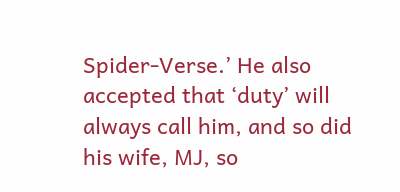Spider-Verse.’ He also accepted that ‘duty’ will always call him, and so did his wife, MJ, so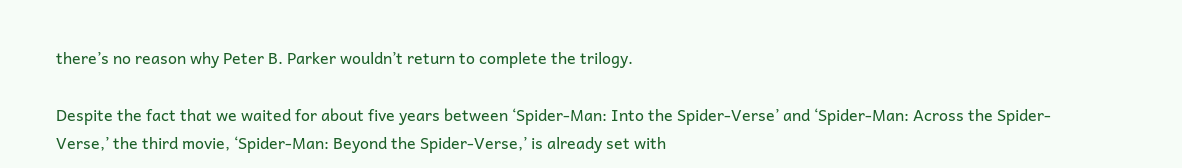there’s no reason why Peter B. Parker wouldn’t return to complete the trilogy.

Despite the fact that we waited for about five years between ‘Spider-Man: Into the Spider-Verse’ and ‘Spider-Man: Across the Spider-Verse,’ the third movie, ‘Spider-Man: Beyond the Spider-Verse,’ is already set with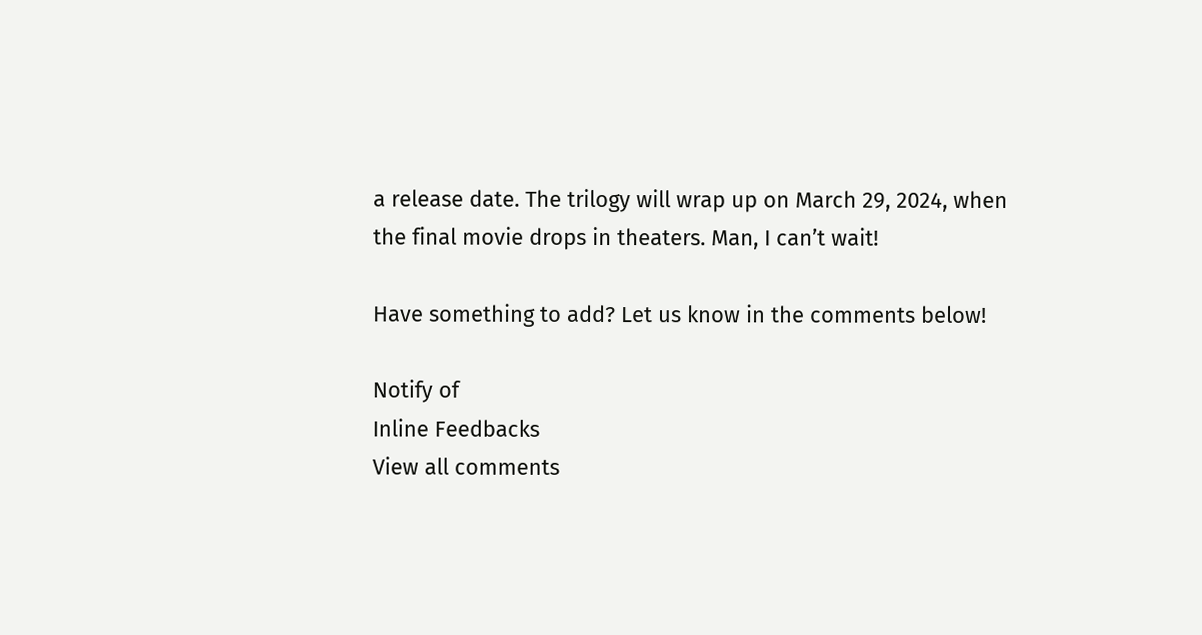a release date. The trilogy will wrap up on March 29, 2024, when the final movie drops in theaters. Man, I can’t wait!

Have something to add? Let us know in the comments below!

Notify of
Inline Feedbacks
View all comments